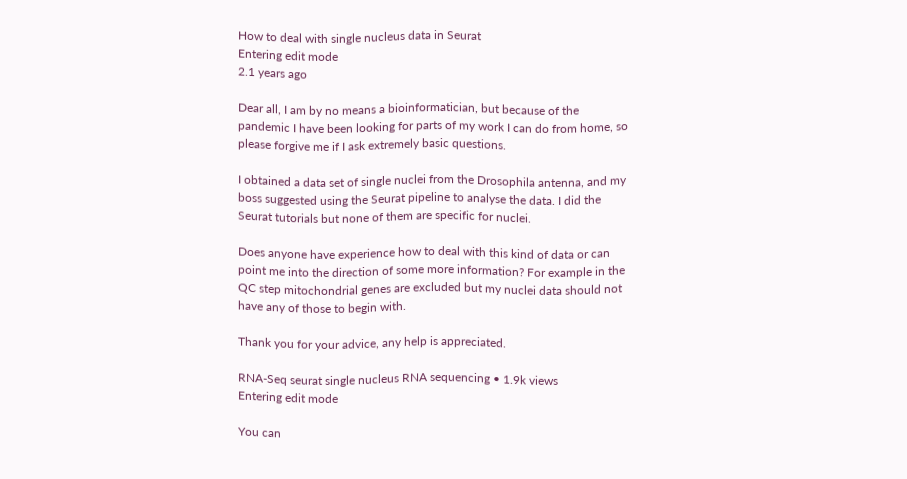How to deal with single nucleus data in Seurat
Entering edit mode
2.1 years ago

Dear all, I am by no means a bioinformatician, but because of the pandemic I have been looking for parts of my work I can do from home, so please forgive me if I ask extremely basic questions.

I obtained a data set of single nuclei from the Drosophila antenna, and my boss suggested using the Seurat pipeline to analyse the data. I did the Seurat tutorials but none of them are specific for nuclei.

Does anyone have experience how to deal with this kind of data or can point me into the direction of some more information? For example in the QC step mitochondrial genes are excluded but my nuclei data should not have any of those to begin with.

Thank you for your advice, any help is appreciated.

RNA-Seq seurat single nucleus RNA sequencing • 1.9k views
Entering edit mode

You can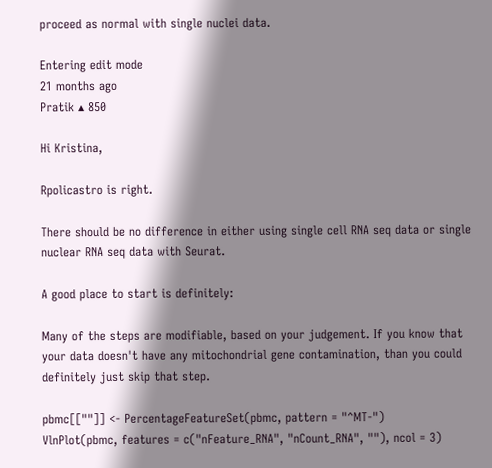proceed as normal with single nuclei data.

Entering edit mode
21 months ago
Pratik ▴ 850

Hi Kristina,

Rpolicastro is right.

There should be no difference in either using single cell RNA seq data or single nuclear RNA seq data with Seurat.

A good place to start is definitely:

Many of the steps are modifiable, based on your judgement. If you know that your data doesn't have any mitochondrial gene contamination, than you could definitely just skip that step.

pbmc[[""]] <- PercentageFeatureSet(pbmc, pattern = "^MT-")
VlnPlot(pbmc, features = c("nFeature_RNA", "nCount_RNA", ""), ncol = 3)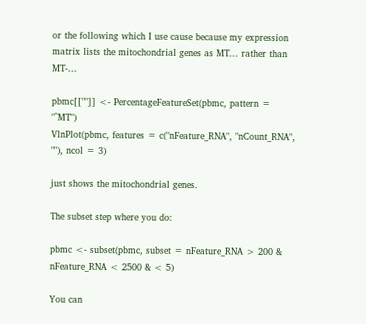or the following which I use cause because my expression matrix lists the mitochondrial genes as MT... rather than MT-...

pbmc[[""]] <- PercentageFeatureSet(pbmc, pattern = "^MT")
VlnPlot(pbmc, features = c("nFeature_RNA", "nCount_RNA", ""), ncol = 3)

just shows the mitochondrial genes.

The subset step where you do:

pbmc <- subset(pbmc, subset = nFeature_RNA > 200 & nFeature_RNA < 2500 & < 5)

You can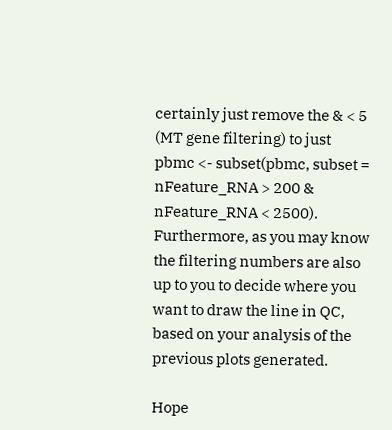certainly just remove the & < 5 (MT gene filtering) to just pbmc <- subset(pbmc, subset = nFeature_RNA > 200 & nFeature_RNA < 2500). Furthermore, as you may know the filtering numbers are also up to you to decide where you want to draw the line in QC, based on your analysis of the previous plots generated.

Hope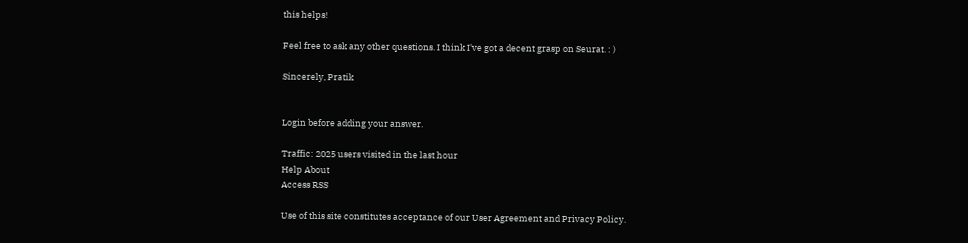this helps!

Feel free to ask any other questions. I think I've got a decent grasp on Seurat. : )

Sincerely, Pratik


Login before adding your answer.

Traffic: 2025 users visited in the last hour
Help About
Access RSS

Use of this site constitutes acceptance of our User Agreement and Privacy Policy.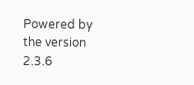Powered by the version 2.3.6